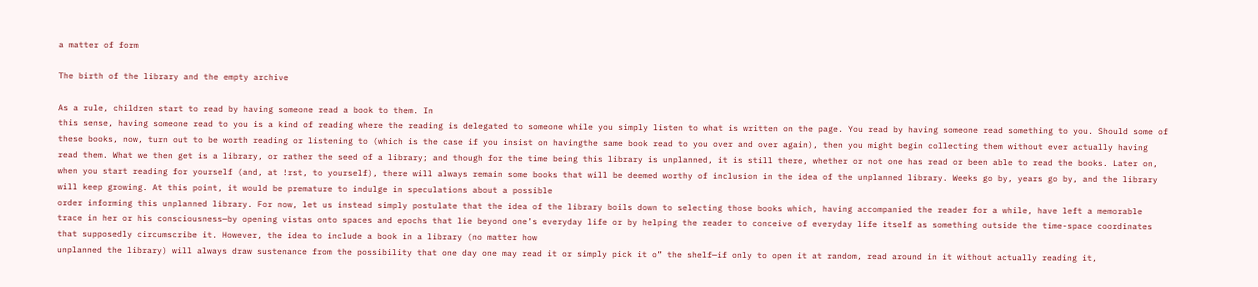a matter of form

The birth of the library and the empty archive

As a rule, children start to read by having someone read a book to them. In
this sense, having someone read to you is a kind of reading where the reading is delegated to someone while you simply listen to what is written on the page. You read by having someone read something to you. Should some of these books, now, turn out to be worth reading or listening to (which is the case if you insist on havingthe same book read to you over and over again), then you might begin collecting them without ever actually having read them. What we then get is a library, or rather the seed of a library; and though for the time being this library is unplanned, it is still there, whether or not one has read or been able to read the books. Later on, when you start reading for yourself (and, at !rst, to yourself), there will always remain some books that will be deemed worthy of inclusion in the idea of the unplanned library. Weeks go by, years go by, and the library will keep growing. At this point, it would be premature to indulge in speculations about a possible
order informing this unplanned library. For now, let us instead simply postulate that the idea of the library boils down to selecting those books which, having accompanied the reader for a while, have left a memorable trace in her or his consciousness—by opening vistas onto spaces and epochs that lie beyond one’s everyday life or by helping the reader to conceive of everyday life itself as something outside the time-space coordinates that supposedly circumscribe it. However, the idea to include a book in a library (no matter how
unplanned the library) will always draw sustenance from the possibility that one day one may read it or simply pick it o” the shelf—if only to open it at random, read around in it without actually reading it,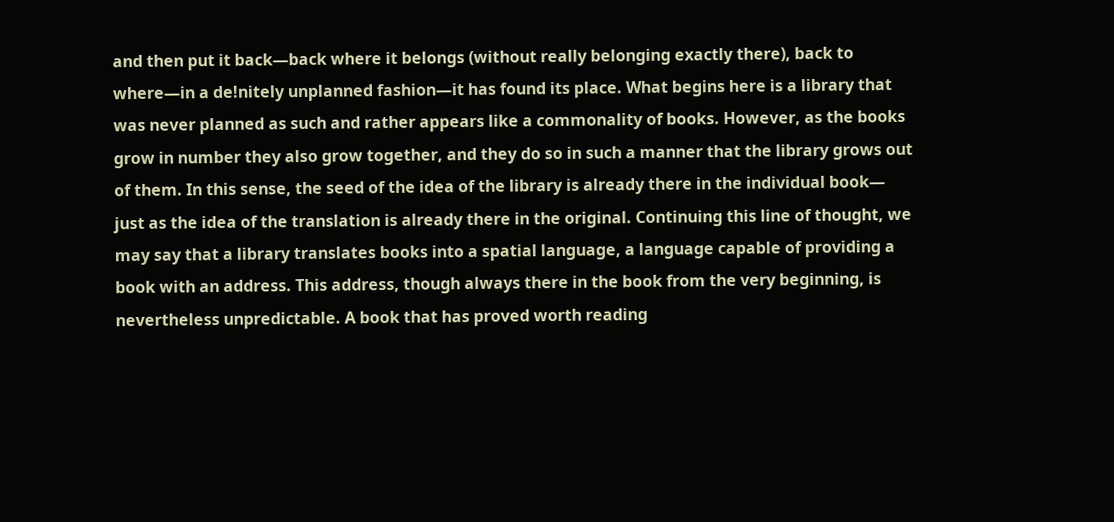and then put it back—back where it belongs (without really belonging exactly there), back to where—in a de!nitely unplanned fashion—it has found its place. What begins here is a library that was never planned as such and rather appears like a commonality of books. However, as the books grow in number they also grow together, and they do so in such a manner that the library grows out of them. In this sense, the seed of the idea of the library is already there in the individual book— just as the idea of the translation is already there in the original. Continuing this line of thought, we may say that a library translates books into a spatial language, a language capable of providing a book with an address. This address, though always there in the book from the very beginning, is nevertheless unpredictable. A book that has proved worth reading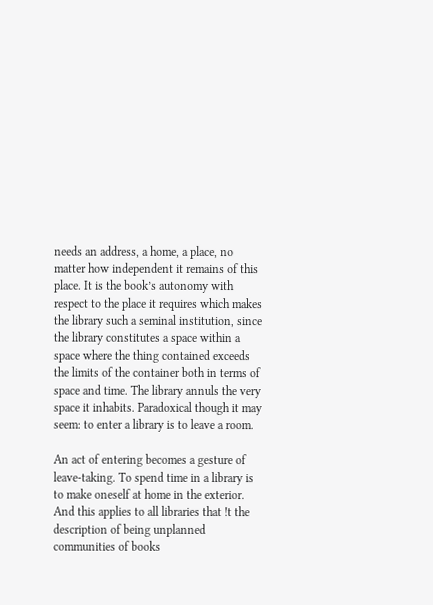needs an address, a home, a place, no matter how independent it remains of this place. It is the book’s autonomy with respect to the place it requires which makes the library such a seminal institution, since the library constitutes a space within a space where the thing contained exceeds the limits of the container both in terms of space and time. The library annuls the very space it inhabits. Paradoxical though it may seem: to enter a library is to leave a room.

An act of entering becomes a gesture of leave-taking. To spend time in a library is to make oneself at home in the exterior. And this applies to all libraries that !t the description of being unplanned communities of books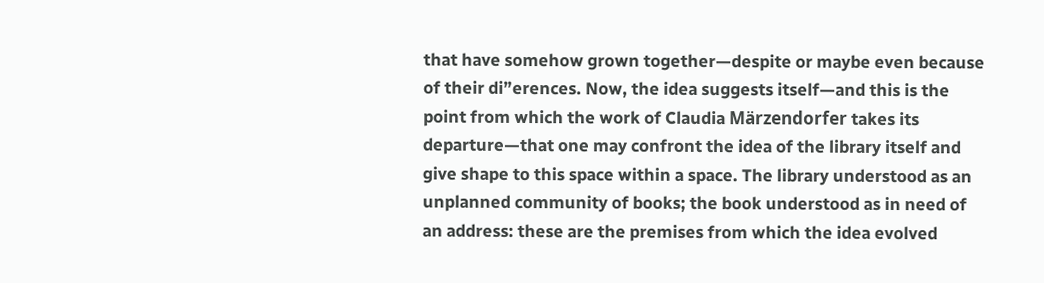that have somehow grown together—despite or maybe even because of their di”erences. Now, the idea suggests itself—and this is the point from which the work of Claudia Märzendorfer takes its departure—that one may confront the idea of the library itself and give shape to this space within a space. The library understood as an unplanned community of books; the book understood as in need of an address: these are the premises from which the idea evolved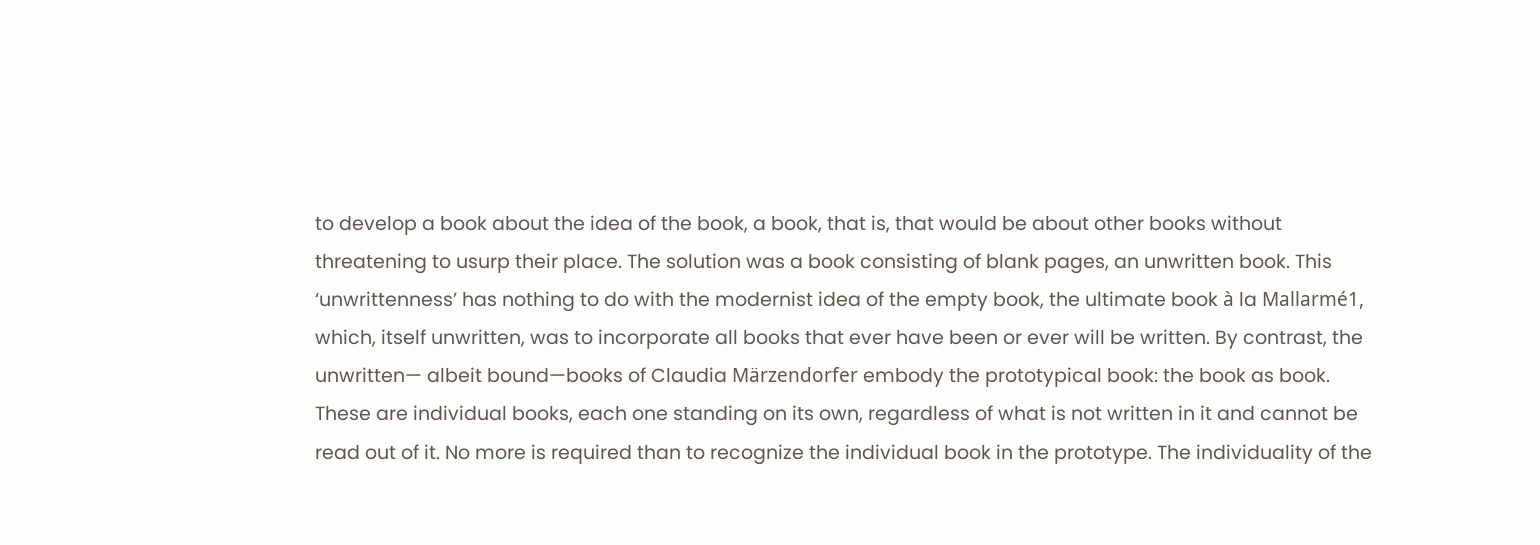to develop a book about the idea of the book, a book, that is, that would be about other books without threatening to usurp their place. The solution was a book consisting of blank pages, an unwritten book. This ‘unwrittenness’ has nothing to do with the modernist idea of the empty book, the ultimate book à la Mallarmé1, which, itself unwritten, was to incorporate all books that ever have been or ever will be written. By contrast, the unwritten— albeit bound—books of Claudia Märzendorfer embody the prototypical book: the book as book. These are individual books, each one standing on its own, regardless of what is not written in it and cannot be read out of it. No more is required than to recognize the individual book in the prototype. The individuality of the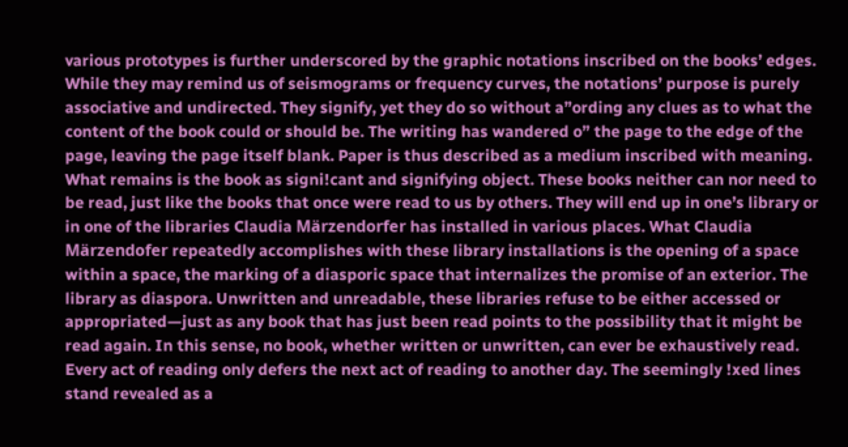various prototypes is further underscored by the graphic notations inscribed on the books’ edges. While they may remind us of seismograms or frequency curves, the notations’ purpose is purely associative and undirected. They signify, yet they do so without a”ording any clues as to what the content of the book could or should be. The writing has wandered o” the page to the edge of the page, leaving the page itself blank. Paper is thus described as a medium inscribed with meaning. What remains is the book as signi!cant and signifying object. These books neither can nor need to be read, just like the books that once were read to us by others. They will end up in one’s library or in one of the libraries Claudia Märzendorfer has installed in various places. What Claudia Märzendofer repeatedly accomplishes with these library installations is the opening of a space within a space, the marking of a diasporic space that internalizes the promise of an exterior. The library as diaspora. Unwritten and unreadable, these libraries refuse to be either accessed or appropriated—just as any book that has just been read points to the possibility that it might be read again. In this sense, no book, whether written or unwritten, can ever be exhaustively read. Every act of reading only defers the next act of reading to another day. The seemingly !xed lines stand revealed as a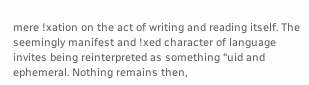mere !xation on the act of writing and reading itself. The seemingly manifest and !xed character of language invites being reinterpreted as something “uid and ephemeral. Nothing remains then,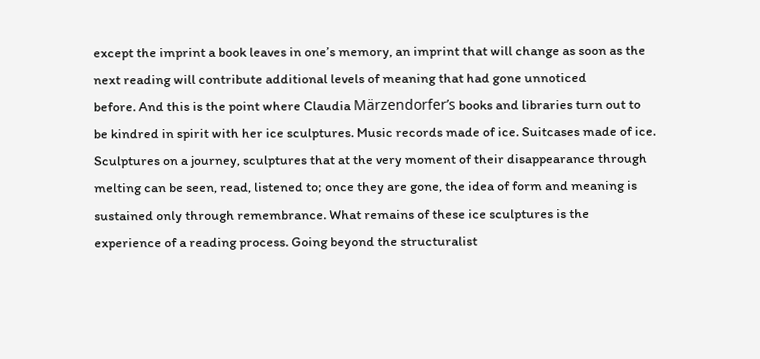except the imprint a book leaves in one’s memory, an imprint that will change as soon as the
next reading will contribute additional levels of meaning that had gone unnoticed
before. And this is the point where Claudia Märzendorfer’s books and libraries turn out to be kindred in spirit with her ice sculptures. Music records made of ice. Suitcases made of ice. Sculptures on a journey, sculptures that at the very moment of their disappearance through melting can be seen, read, listened to; once they are gone, the idea of form and meaning is sustained only through remembrance. What remains of these ice sculptures is the experience of a reading process. Going beyond the structuralist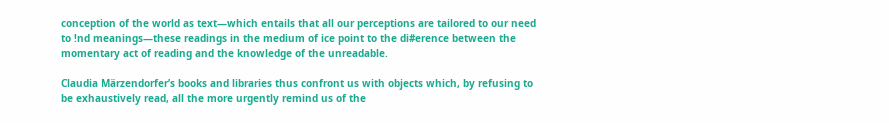conception of the world as text—which entails that all our perceptions are tailored to our need to !nd meanings—these readings in the medium of ice point to the di#erence between the momentary act of reading and the knowledge of the unreadable.

Claudia Märzendorfer’s books and libraries thus confront us with objects which, by refusing to be exhaustively read, all the more urgently remind us of the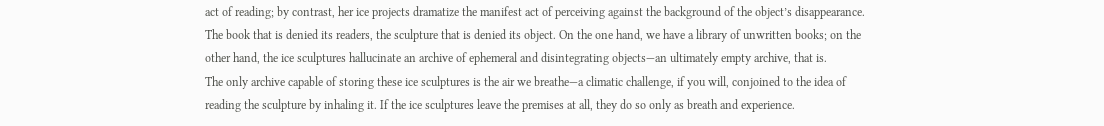act of reading; by contrast, her ice projects dramatize the manifest act of perceiving against the background of the object’s disappearance. The book that is denied its readers, the sculpture that is denied its object. On the one hand, we have a library of unwritten books; on the other hand, the ice sculptures hallucinate an archive of ephemeral and disintegrating objects—an ultimately empty archive, that is.
The only archive capable of storing these ice sculptures is the air we breathe—a climatic challenge, if you will, conjoined to the idea of reading the sculpture by inhaling it. If the ice sculptures leave the premises at all, they do so only as breath and experience.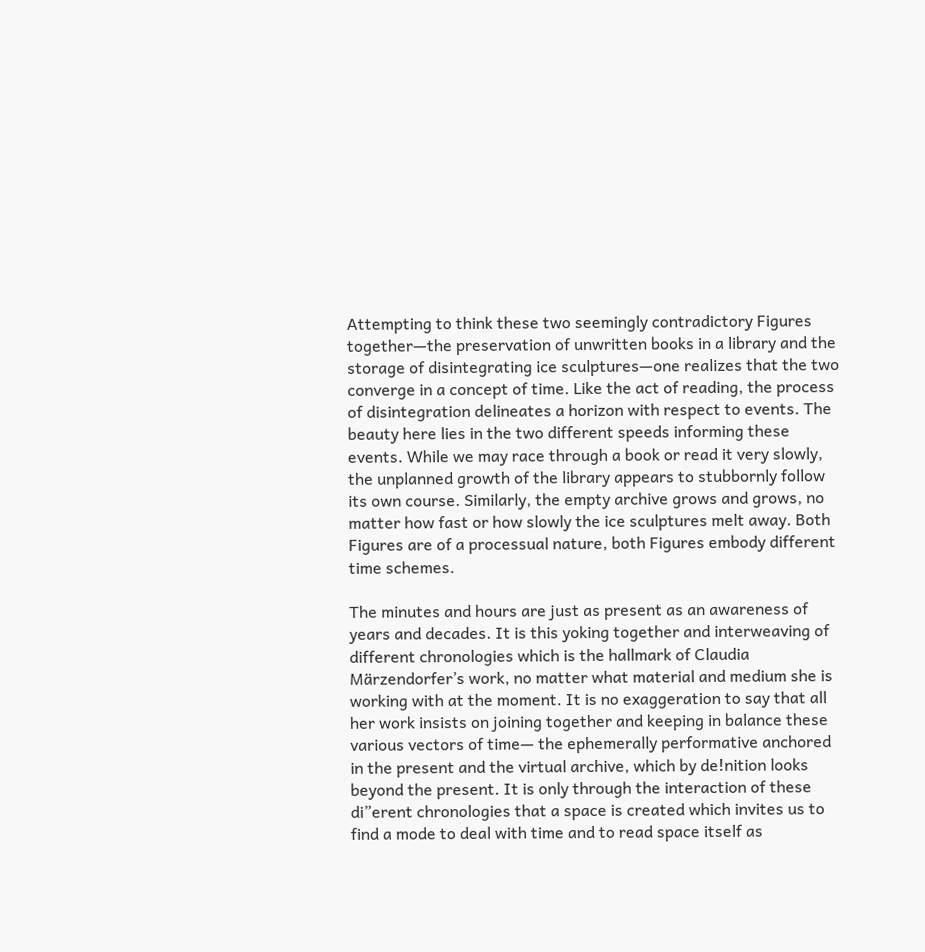Attempting to think these two seemingly contradictory Figures together—the preservation of unwritten books in a library and the storage of disintegrating ice sculptures—one realizes that the two converge in a concept of time. Like the act of reading, the process of disintegration delineates a horizon with respect to events. The beauty here lies in the two different speeds informing these events. While we may race through a book or read it very slowly, the unplanned growth of the library appears to stubbornly follow its own course. Similarly, the empty archive grows and grows, no matter how fast or how slowly the ice sculptures melt away. Both Figures are of a processual nature, both Figures embody different time schemes.

The minutes and hours are just as present as an awareness of years and decades. It is this yoking together and interweaving of different chronologies which is the hallmark of Claudia Märzendorfer’s work, no matter what material and medium she is working with at the moment. It is no exaggeration to say that all her work insists on joining together and keeping in balance these various vectors of time— the ephemerally performative anchored in the present and the virtual archive, which by de!nition looks beyond the present. It is only through the interaction of these di”erent chronologies that a space is created which invites us to find a mode to deal with time and to read space itself as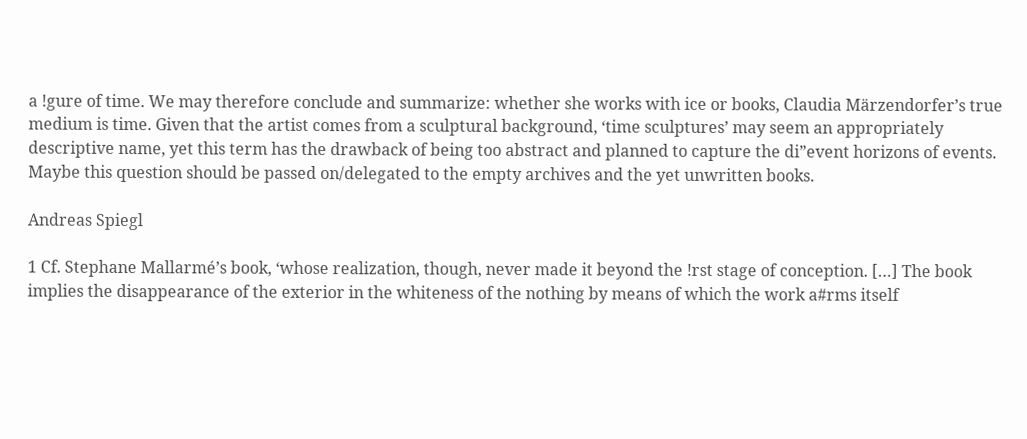a !gure of time. We may therefore conclude and summarize: whether she works with ice or books, Claudia Märzendorfer’s true medium is time. Given that the artist comes from a sculptural background, ‘time sculptures’ may seem an appropriately descriptive name, yet this term has the drawback of being too abstract and planned to capture the di”event horizons of events. Maybe this question should be passed on/delegated to the empty archives and the yet unwritten books.

Andreas Spiegl

1 Cf. Stephane Mallarmé’s book, ‘whose realization, though, never made it beyond the !rst stage of conception. […] The book
implies the disappearance of the exterior in the whiteness of the nothing by means of which the work a#rms itself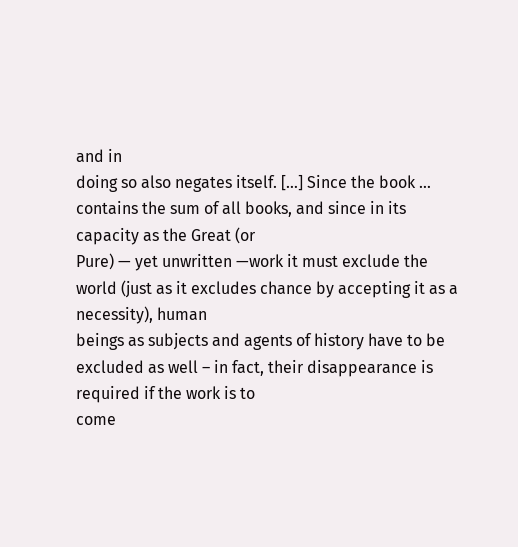and in
doing so also negates itself. […] Since the book … contains the sum of all books, and since in its capacity as the Great (or
Pure) — yet unwritten —work it must exclude the world (just as it excludes chance by accepting it as a necessity), human
beings as subjects and agents of history have to be excluded as well – in fact, their disappearance is required if the work is to
come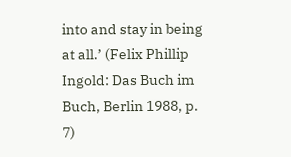into and stay in being at all.’ (Felix Phillip Ingold: Das Buch im Buch, Berlin 1988, p. 7)